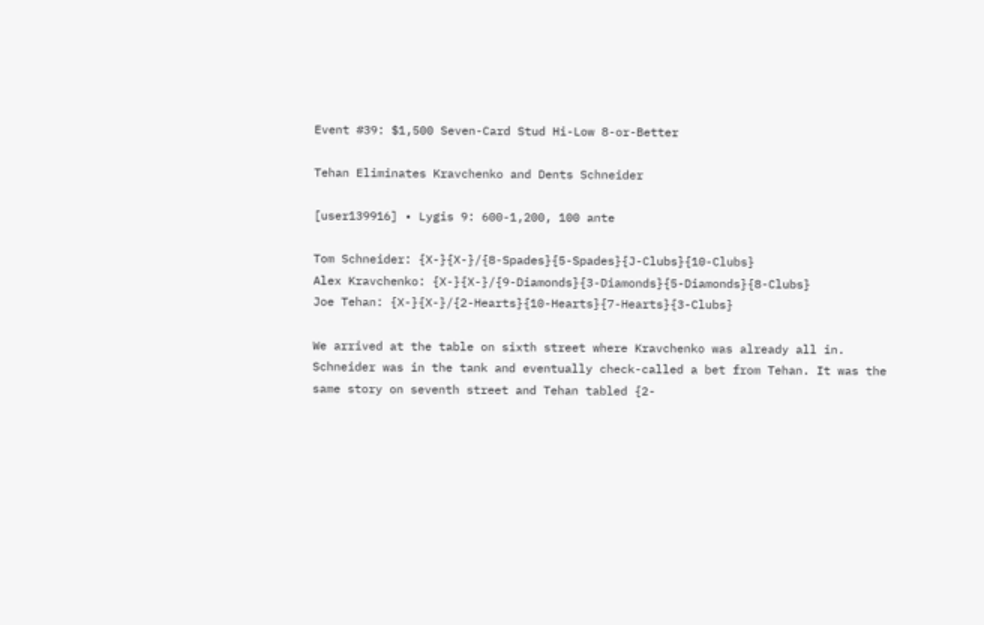Event #39: $1,500 Seven-Card Stud Hi-Low 8-or-Better

Tehan Eliminates Kravchenko and Dents Schneider

[user139916] • Lygis 9: 600-1,200, 100 ante

Tom Schneider: {X-}{X-}/{8-Spades}{5-Spades}{J-Clubs}{10-Clubs}
Alex Kravchenko: {X-}{X-}/{9-Diamonds}{3-Diamonds}{5-Diamonds}{8-Clubs}
Joe Tehan: {X-}{X-}/{2-Hearts}{10-Hearts}{7-Hearts}{3-Clubs}

We arrived at the table on sixth street where Kravchenko was already all in. Schneider was in the tank and eventually check-called a bet from Tehan. It was the same story on seventh street and Tehan tabled {2-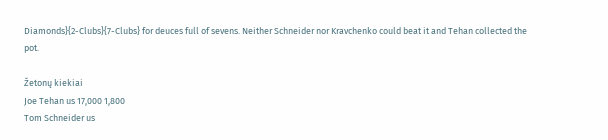Diamonds}{2-Clubs}{7-Clubs} for deuces full of sevens. Neither Schneider nor Kravchenko could beat it and Tehan collected the pot.

Žetonų kiekiai
Joe Tehan us 17,000 1,800
Tom Schneider us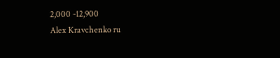2,000 -12,900
Alex Kravchenko ru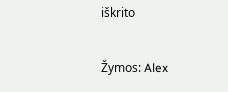iškrito

Žymos: Alex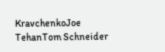KravchenkoJoe TehanTom Schneider